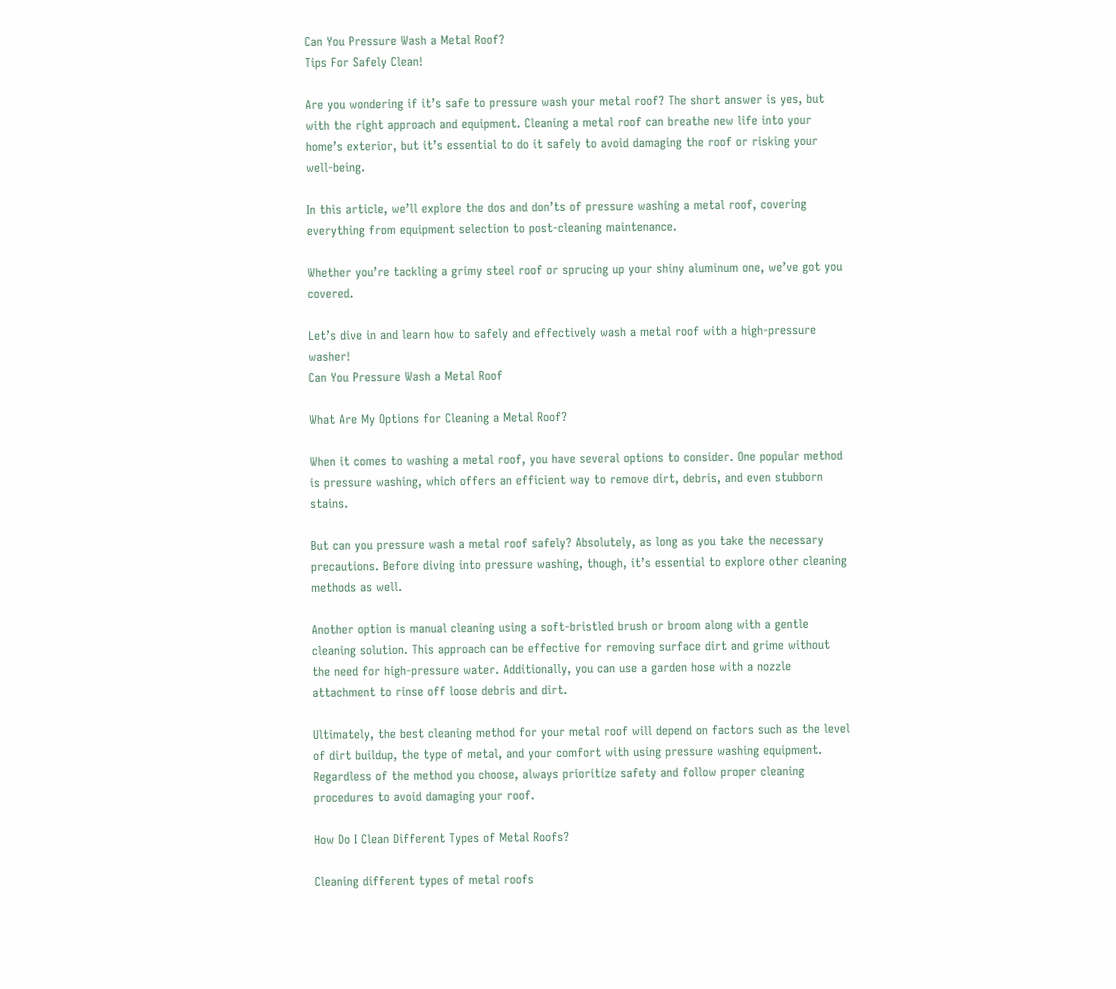Can You Pressure Wash a Metal Roof?
Tips For Safely Clean!

Are you wondering if it’s safe to pressure wash your metal roof? The short answer is yes, but with the right approach and equipment. Cleaning a metal roof can breathe new life into your home’s exterior, but it’s essential to do it safely to avoid damaging the roof or risking your well-being.

In this article, we’ll explore the dos and don’ts of pressure washing a metal roof, covering everything from equipment selection to post-cleaning maintenance.

Whether you’re tackling a grimy steel roof or sprucing up your shiny aluminum one, we’ve got you covered.

Let’s dive in and learn how to safely and effectively wash a metal roof with a high-pressure washer!
Can You Pressure Wash a Metal Roof

What Are My Options for Cleaning a Metal Roof?

When it comes to washing a metal roof, you have several options to consider. One popular method is pressure washing, which offers an efficient way to remove dirt, debris, and even stubborn stains.

But can you pressure wash a metal roof safely? Absolutely, as long as you take the necessary precautions. Before diving into pressure washing, though, it’s essential to explore other cleaning methods as well.

Another option is manual cleaning using a soft-bristled brush or broom along with a gentle cleaning solution. This approach can be effective for removing surface dirt and grime without the need for high-pressure water. Additionally, you can use a garden hose with a nozzle attachment to rinse off loose debris and dirt.

Ultimately, the best cleaning method for your metal roof will depend on factors such as the level of dirt buildup, the type of metal, and your comfort with using pressure washing equipment. Regardless of the method you choose, always prioritize safety and follow proper cleaning procedures to avoid damaging your roof.

How Do I Clean Different Types of Metal Roofs?

Cleaning different types of metal roofs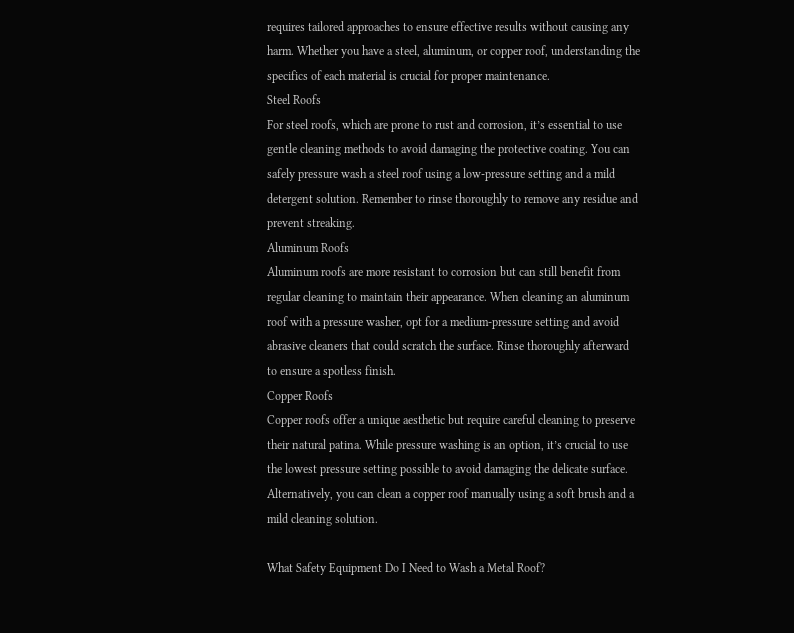requires tailored approaches to ensure effective results without causing any harm. Whether you have a steel, aluminum, or copper roof, understanding the specifics of each material is crucial for proper maintenance.
Steel Roofs
For steel roofs, which are prone to rust and corrosion, it’s essential to use gentle cleaning methods to avoid damaging the protective coating. You can safely pressure wash a steel roof using a low-pressure setting and a mild detergent solution. Remember to rinse thoroughly to remove any residue and prevent streaking.
Aluminum Roofs
Aluminum roofs are more resistant to corrosion but can still benefit from regular cleaning to maintain their appearance. When cleaning an aluminum roof with a pressure washer, opt for a medium-pressure setting and avoid abrasive cleaners that could scratch the surface. Rinse thoroughly afterward to ensure a spotless finish.
Copper Roofs
Copper roofs offer a unique aesthetic but require careful cleaning to preserve their natural patina. While pressure washing is an option, it’s crucial to use the lowest pressure setting possible to avoid damaging the delicate surface. Alternatively, you can clean a copper roof manually using a soft brush and a mild cleaning solution.

What Safety Equipment Do I Need to Wash a Metal Roof?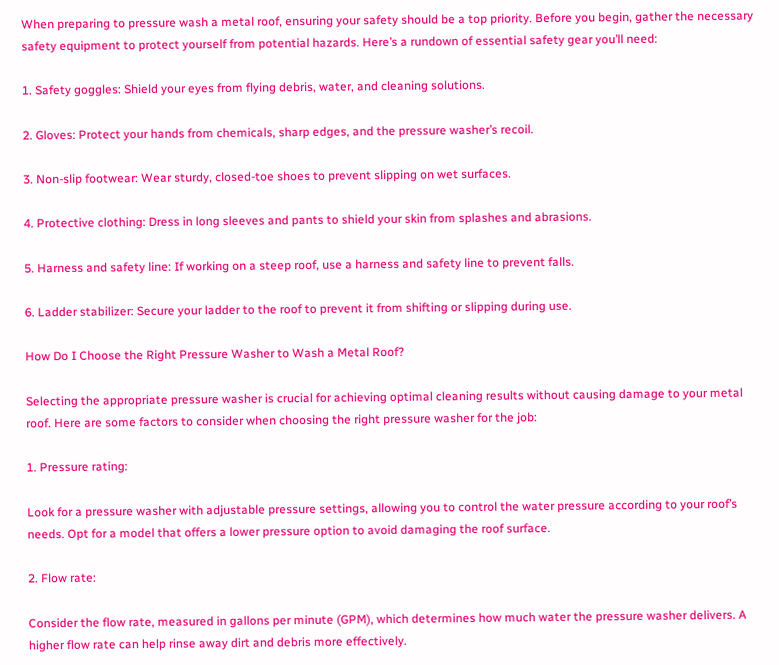When preparing to pressure wash a metal roof, ensuring your safety should be a top priority. Before you begin, gather the necessary safety equipment to protect yourself from potential hazards. Here’s a rundown of essential safety gear you’ll need:

1. Safety goggles: Shield your eyes from flying debris, water, and cleaning solutions.

2. Gloves: Protect your hands from chemicals, sharp edges, and the pressure washer’s recoil.

3. Non-slip footwear: Wear sturdy, closed-toe shoes to prevent slipping on wet surfaces.

4. Protective clothing: Dress in long sleeves and pants to shield your skin from splashes and abrasions.

5. Harness and safety line: If working on a steep roof, use a harness and safety line to prevent falls.

6. Ladder stabilizer: Secure your ladder to the roof to prevent it from shifting or slipping during use.

How Do I Choose the Right Pressure Washer to Wash a Metal Roof?

Selecting the appropriate pressure washer is crucial for achieving optimal cleaning results without causing damage to your metal roof. Here are some factors to consider when choosing the right pressure washer for the job:

1. Pressure rating:

Look for a pressure washer with adjustable pressure settings, allowing you to control the water pressure according to your roof’s needs. Opt for a model that offers a lower pressure option to avoid damaging the roof surface.

2. Flow rate:

Consider the flow rate, measured in gallons per minute (GPM), which determines how much water the pressure washer delivers. A higher flow rate can help rinse away dirt and debris more effectively.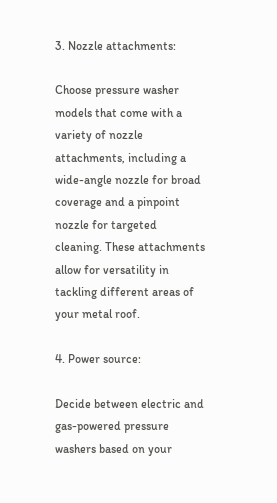3. Nozzle attachments:

Choose pressure washer models that come with a variety of nozzle attachments, including a wide-angle nozzle for broad coverage and a pinpoint nozzle for targeted cleaning. These attachments allow for versatility in tackling different areas of your metal roof.

4. Power source:

Decide between electric and gas-powered pressure washers based on your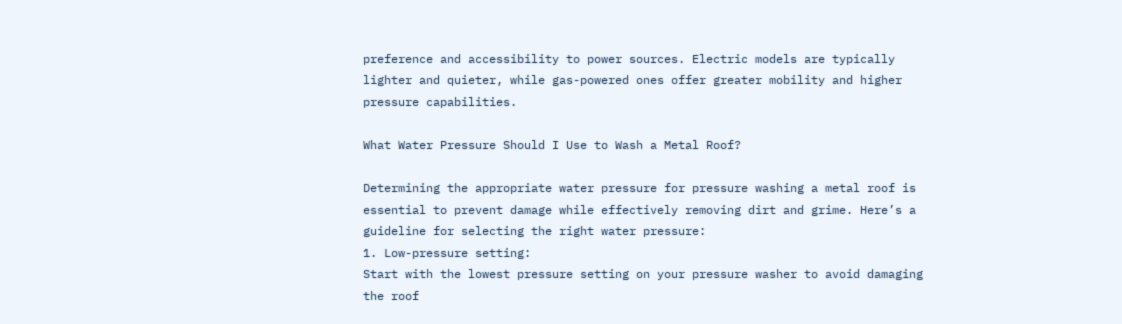preference and accessibility to power sources. Electric models are typically lighter and quieter, while gas-powered ones offer greater mobility and higher pressure capabilities.

What Water Pressure Should I Use to Wash a Metal Roof?

Determining the appropriate water pressure for pressure washing a metal roof is essential to prevent damage while effectively removing dirt and grime. Here’s a guideline for selecting the right water pressure:
1. Low-pressure setting:
Start with the lowest pressure setting on your pressure washer to avoid damaging the roof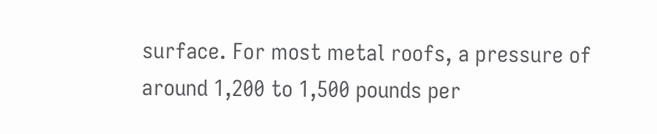surface. For most metal roofs, a pressure of around 1,200 to 1,500 pounds per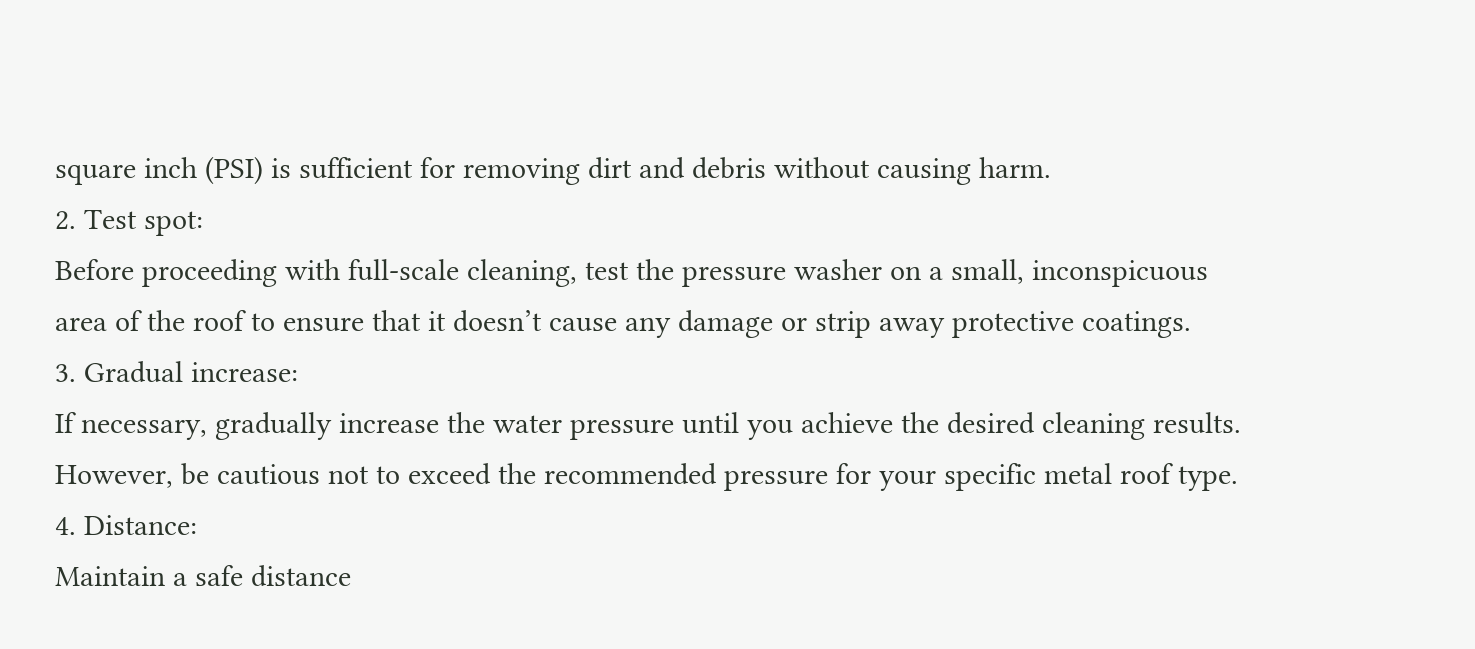square inch (PSI) is sufficient for removing dirt and debris without causing harm.
2. Test spot:
Before proceeding with full-scale cleaning, test the pressure washer on a small, inconspicuous area of the roof to ensure that it doesn’t cause any damage or strip away protective coatings.
3. Gradual increase:
If necessary, gradually increase the water pressure until you achieve the desired cleaning results. However, be cautious not to exceed the recommended pressure for your specific metal roof type.
4. Distance:
Maintain a safe distance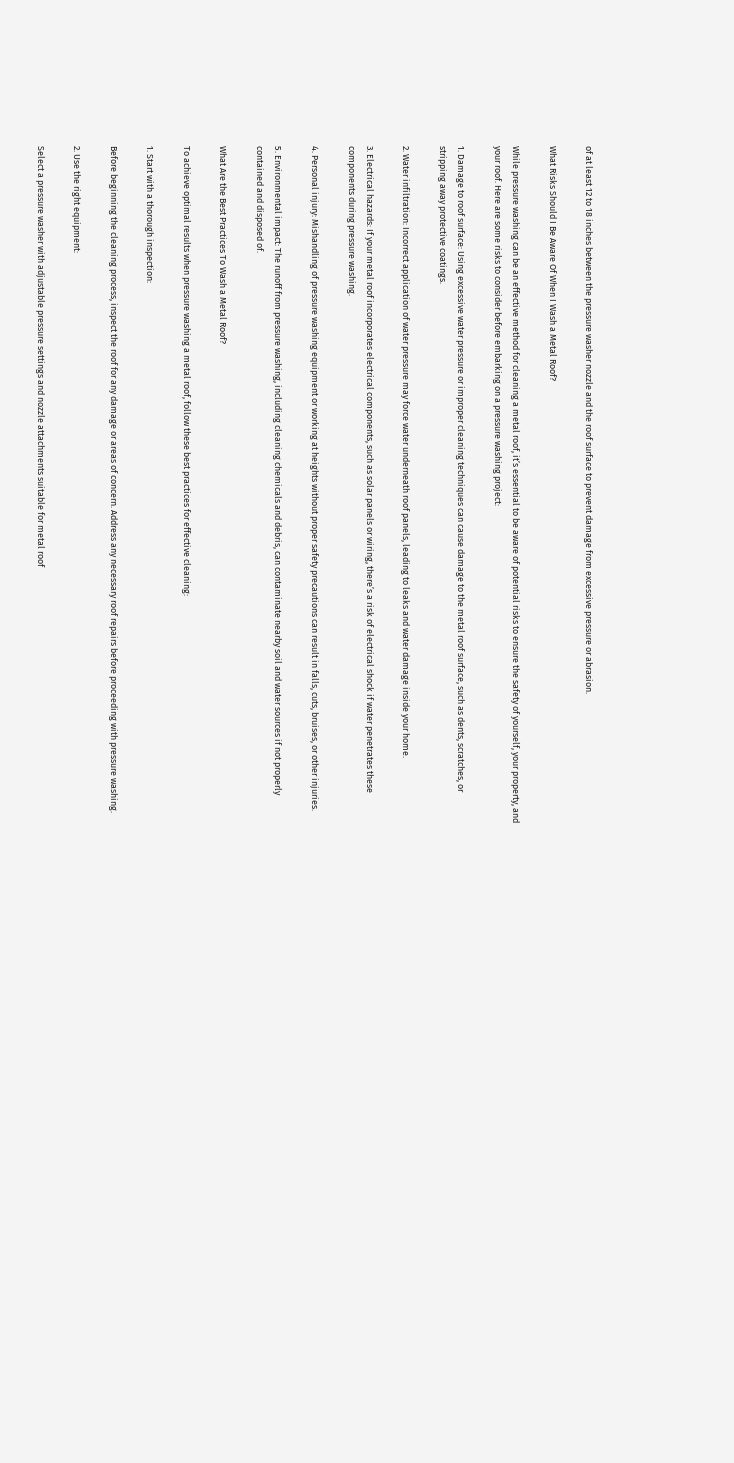of at least 12 to 18 inches between the pressure washer nozzle and the roof surface to prevent damage from excessive pressure or abrasion.

What Risks Should I Be Aware Of When I Wash a Metal Roof?

While pressure washing can be an effective method for cleaning a metal roof, it’s essential to be aware of potential risks to ensure the safety of yourself, your property, and your roof. Here are some risks to consider before embarking on a pressure washing project:

1. Damage to roof surface: Using excessive water pressure or improper cleaning techniques can cause damage to the metal roof surface, such as dents, scratches, or stripping away protective coatings.

2. Water infiltration: Incorrect application of water pressure may force water underneath roof panels, leading to leaks and water damage inside your home.

3. Electrical hazards: If your metal roof incorporates electrical components, such as solar panels or wiring, there’s a risk of electrical shock if water penetrates these components during pressure washing.

4. Personal injury: Mishandling of pressure washing equipment or working at heights without proper safety precautions can result in falls, cuts, bruises, or other injuries.

5. Environmental impact: The runoff from pressure washing, including cleaning chemicals and debris, can contaminate nearby soil and water sources if not properly contained and disposed of.

What Are the Best Practices To Wash a Metal Roof?

To achieve optimal results when pressure washing a metal roof, follow these best practices for effective cleaning:

1. Start with a thorough inspection:

Before beginning the cleaning process, inspect the roof for any damage or areas of concern. Address any necessary roof repairs before proceeding with pressure washing.

2. Use the right equipment:

Select a pressure washer with adjustable pressure settings and nozzle attachments suitable for metal roof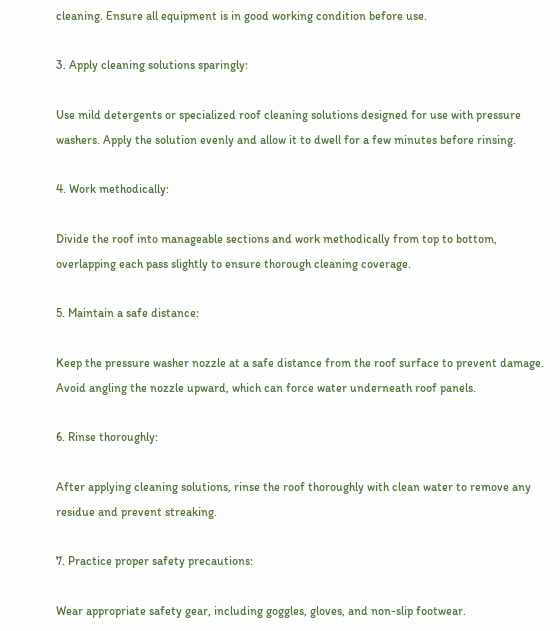cleaning. Ensure all equipment is in good working condition before use.

3. Apply cleaning solutions sparingly:

Use mild detergents or specialized roof cleaning solutions designed for use with pressure washers. Apply the solution evenly and allow it to dwell for a few minutes before rinsing.

4. Work methodically:

Divide the roof into manageable sections and work methodically from top to bottom, overlapping each pass slightly to ensure thorough cleaning coverage.

5. Maintain a safe distance:

Keep the pressure washer nozzle at a safe distance from the roof surface to prevent damage. Avoid angling the nozzle upward, which can force water underneath roof panels.

6. Rinse thoroughly:

After applying cleaning solutions, rinse the roof thoroughly with clean water to remove any residue and prevent streaking.

7. Practice proper safety precautions:

Wear appropriate safety gear, including goggles, gloves, and non-slip footwear.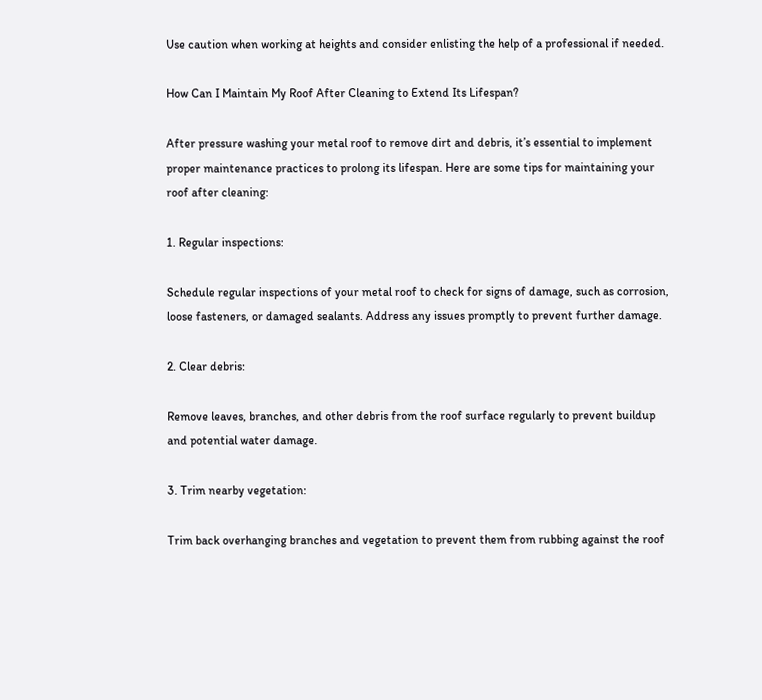Use caution when working at heights and consider enlisting the help of a professional if needed.

How Can I Maintain My Roof After Cleaning to Extend Its Lifespan?

After pressure washing your metal roof to remove dirt and debris, it’s essential to implement proper maintenance practices to prolong its lifespan. Here are some tips for maintaining your roof after cleaning:

1. Regular inspections:

Schedule regular inspections of your metal roof to check for signs of damage, such as corrosion, loose fasteners, or damaged sealants. Address any issues promptly to prevent further damage.

2. Clear debris:

Remove leaves, branches, and other debris from the roof surface regularly to prevent buildup and potential water damage.

3. Trim nearby vegetation:

Trim back overhanging branches and vegetation to prevent them from rubbing against the roof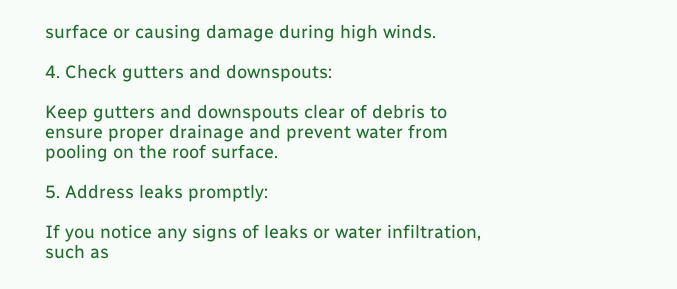surface or causing damage during high winds.

4. Check gutters and downspouts:

Keep gutters and downspouts clear of debris to ensure proper drainage and prevent water from pooling on the roof surface.

5. Address leaks promptly:

If you notice any signs of leaks or water infiltration, such as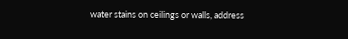water stains on ceilings or walls, address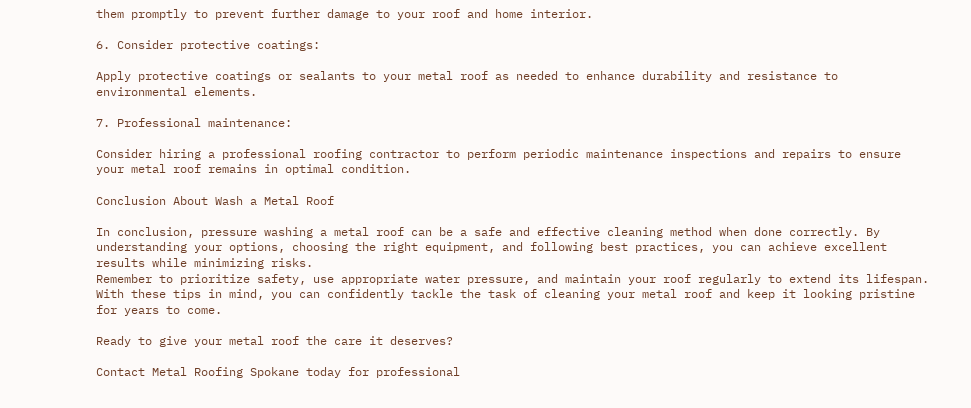them promptly to prevent further damage to your roof and home interior.

6. Consider protective coatings:

Apply protective coatings or sealants to your metal roof as needed to enhance durability and resistance to environmental elements.

7. Professional maintenance:

Consider hiring a professional roofing contractor to perform periodic maintenance inspections and repairs to ensure your metal roof remains in optimal condition.

Conclusion About Wash a Metal Roof

In conclusion, pressure washing a metal roof can be a safe and effective cleaning method when done correctly. By understanding your options, choosing the right equipment, and following best practices, you can achieve excellent results while minimizing risks.
Remember to prioritize safety, use appropriate water pressure, and maintain your roof regularly to extend its lifespan. With these tips in mind, you can confidently tackle the task of cleaning your metal roof and keep it looking pristine for years to come.

Ready to give your metal roof the care it deserves?

Contact Metal Roofing Spokane today for professional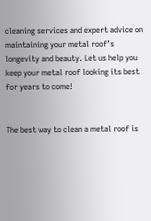cleaning services and expert advice on maintaining your metal roof’s longevity and beauty. Let us help you keep your metal roof looking its best for years to come!


The best way to clean a metal roof is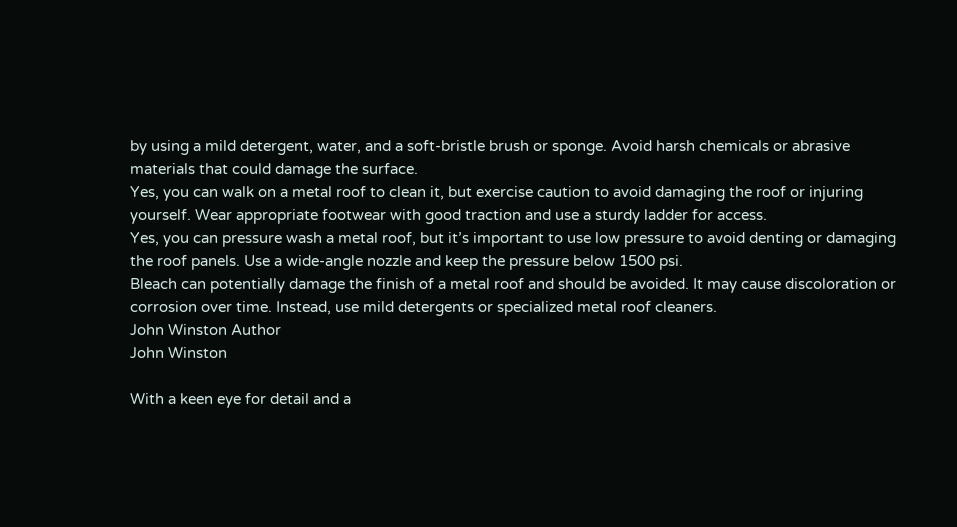by using a mild detergent, water, and a soft-bristle brush or sponge. Avoid harsh chemicals or abrasive materials that could damage the surface.
Yes, you can walk on a metal roof to clean it, but exercise caution to avoid damaging the roof or injuring yourself. Wear appropriate footwear with good traction and use a sturdy ladder for access.
Yes, you can pressure wash a metal roof, but it’s important to use low pressure to avoid denting or damaging the roof panels. Use a wide-angle nozzle and keep the pressure below 1500 psi.
Bleach can potentially damage the finish of a metal roof and should be avoided. It may cause discoloration or corrosion over time. Instead, use mild detergents or specialized metal roof cleaners.
John Winston Author
John Winston

With a keen eye for detail and a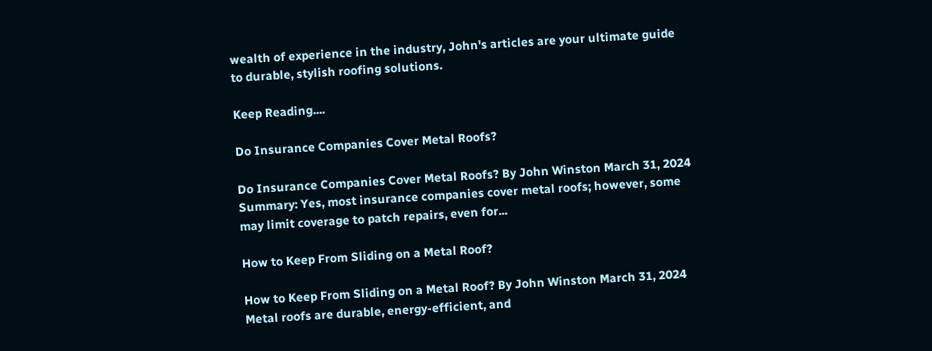wealth of experience in the industry, John's articles are your ultimate guide to durable, stylish roofing solutions.

Keep Reading....

Do Insurance Companies Cover Metal Roofs?

Do Insurance Companies Cover Metal Roofs? By John Winston March 31, 2024 Summary: Yes, most insurance companies cover metal roofs; however, some may limit coverage to patch repairs, even for...

How to Keep From Sliding on a Metal Roof?

How to Keep From Sliding on a Metal Roof? By John Winston March 31, 2024 Metal roofs are durable, energy-efficient, and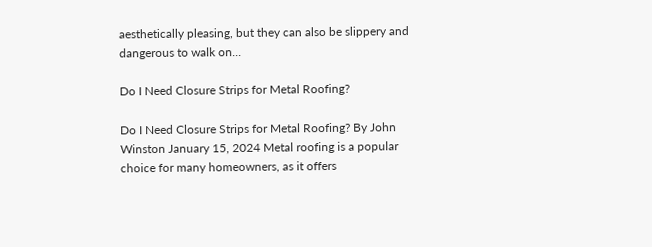aesthetically pleasing, but they can also be slippery and dangerous to walk on...

Do I Need Closure Strips for Metal Roofing?

Do I Need Closure Strips for Metal Roofing? By John Winston January 15, 2024 Metal roofing is a popular choice for many homeowners, as it offers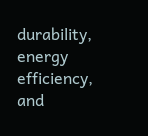durability, energy efficiency, and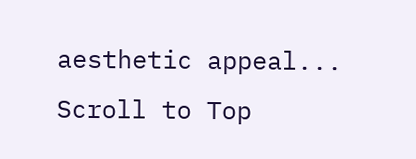aesthetic appeal...
Scroll to Top